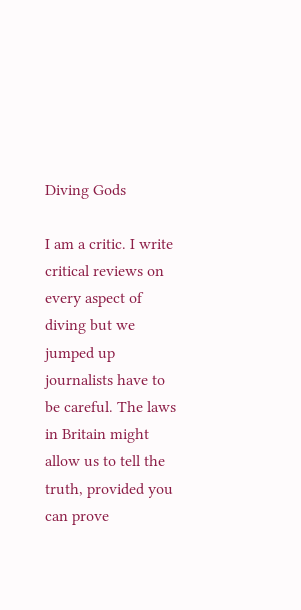Diving Gods

I am a critic. I write critical reviews on every aspect of diving but we jumped up journalists have to be careful. The laws in Britain might allow us to tell the truth, provided you can prove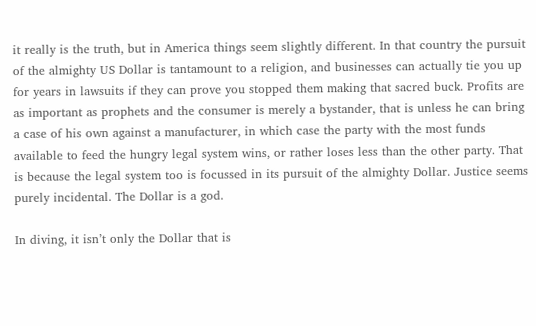it really is the truth, but in America things seem slightly different. In that country the pursuit of the almighty US Dollar is tantamount to a religion, and businesses can actually tie you up for years in lawsuits if they can prove you stopped them making that sacred buck. Profits are as important as prophets and the consumer is merely a bystander, that is unless he can bring a case of his own against a manufacturer, in which case the party with the most funds available to feed the hungry legal system wins, or rather loses less than the other party. That is because the legal system too is focussed in its pursuit of the almighty Dollar. Justice seems purely incidental. The Dollar is a god.

In diving, it isn’t only the Dollar that is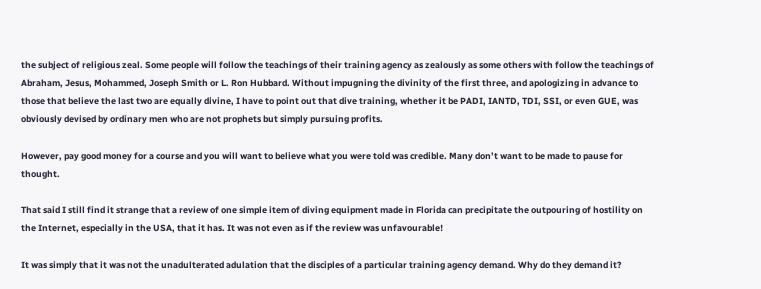the subject of religious zeal. Some people will follow the teachings of their training agency as zealously as some others with follow the teachings of Abraham, Jesus, Mohammed, Joseph Smith or L. Ron Hubbard. Without impugning the divinity of the first three, and apologizing in advance to those that believe the last two are equally divine, I have to point out that dive training, whether it be PADI, IANTD, TDI, SSI, or even GUE, was obviously devised by ordinary men who are not prophets but simply pursuing profits.

However, pay good money for a course and you will want to believe what you were told was credible. Many don’t want to be made to pause for thought.

That said I still find it strange that a review of one simple item of diving equipment made in Florida can precipitate the outpouring of hostility on the Internet, especially in the USA, that it has. It was not even as if the review was unfavourable!

It was simply that it was not the unadulterated adulation that the disciples of a particular training agency demand. Why do they demand it?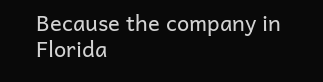Because the company in Florida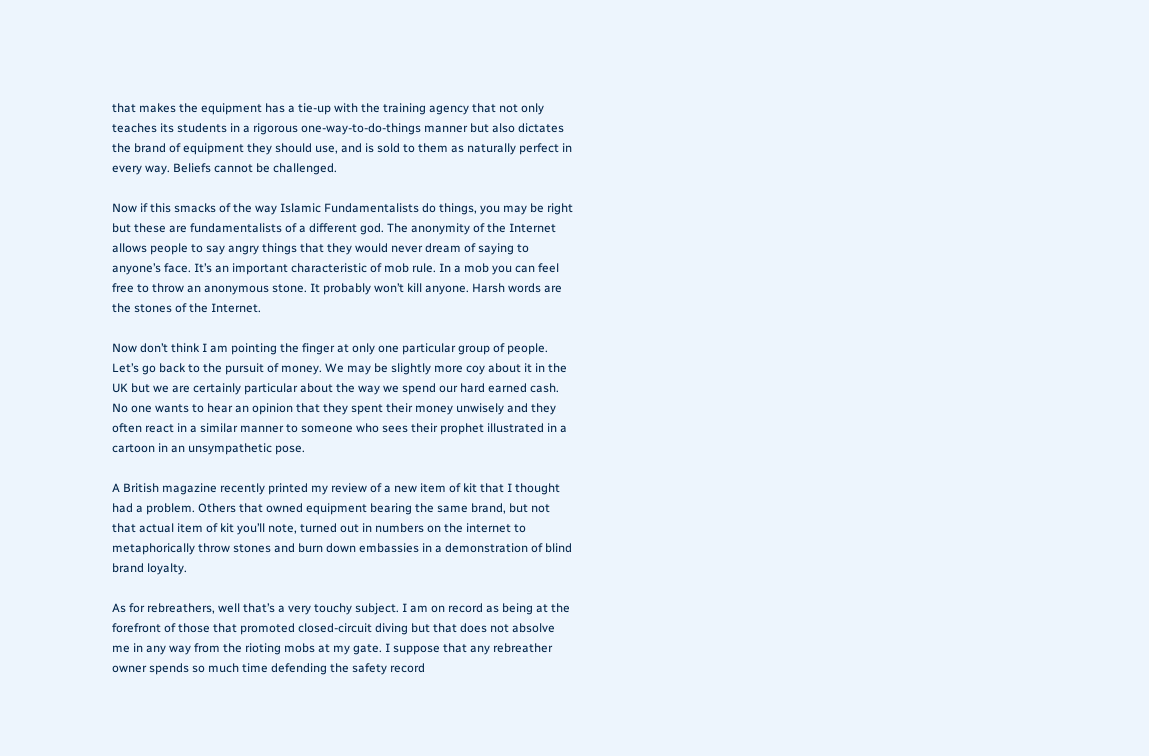that makes the equipment has a tie-up with the training agency that not only teaches its students in a rigorous one-way-to-do-things manner but also dictates the brand of equipment they should use, and is sold to them as naturally perfect in every way. Beliefs cannot be challenged.

Now if this smacks of the way Islamic Fundamentalists do things, you may be right but these are fundamentalists of a different god. The anonymity of the Internet allows people to say angry things that they would never dream of saying to anyone’s face. It’s an important characteristic of mob rule. In a mob you can feel free to throw an anonymous stone. It probably won’t kill anyone. Harsh words are the stones of the Internet.

Now don’t think I am pointing the finger at only one particular group of people. Let’s go back to the pursuit of money. We may be slightly more coy about it in the UK but we are certainly particular about the way we spend our hard earned cash. No one wants to hear an opinion that they spent their money unwisely and they often react in a similar manner to someone who sees their prophet illustrated in a cartoon in an unsympathetic pose.

A British magazine recently printed my review of a new item of kit that I thought had a problem. Others that owned equipment bearing the same brand, but not that actual item of kit you’ll note, turned out in numbers on the internet to metaphorically throw stones and burn down embassies in a demonstration of blind brand loyalty.

As for rebreathers, well that’s a very touchy subject. I am on record as being at the forefront of those that promoted closed-circuit diving but that does not absolve me in any way from the rioting mobs at my gate. I suppose that any rebreather owner spends so much time defending the safety record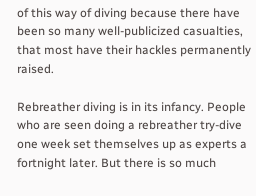of this way of diving because there have been so many well-publicized casualties, that most have their hackles permanently raised.

Rebreather diving is in its infancy. People who are seen doing a rebreather try-dive one week set themselves up as experts a fortnight later. But there is so much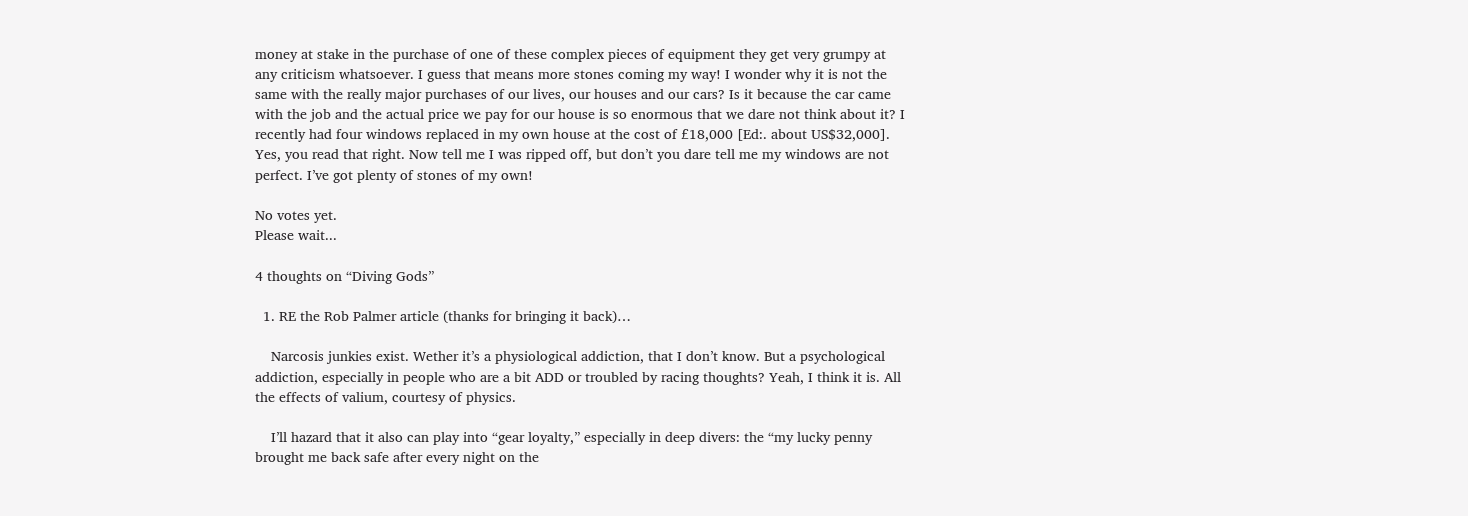money at stake in the purchase of one of these complex pieces of equipment they get very grumpy at any criticism whatsoever. I guess that means more stones coming my way! I wonder why it is not the same with the really major purchases of our lives, our houses and our cars? Is it because the car came with the job and the actual price we pay for our house is so enormous that we dare not think about it? I recently had four windows replaced in my own house at the cost of £18,000 [Ed:. about US$32,000]. Yes, you read that right. Now tell me I was ripped off, but don’t you dare tell me my windows are not perfect. I’ve got plenty of stones of my own!

No votes yet.
Please wait...

4 thoughts on “Diving Gods”

  1. RE the Rob Palmer article (thanks for bringing it back)…

    Narcosis junkies exist. Wether it’s a physiological addiction, that I don’t know. But a psychological addiction, especially in people who are a bit ADD or troubled by racing thoughts? Yeah, I think it is. All the effects of valium, courtesy of physics.

    I’ll hazard that it also can play into “gear loyalty,” especially in deep divers: the “my lucky penny brought me back safe after every night on the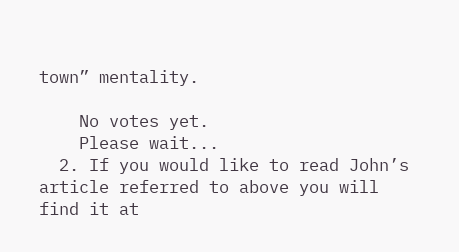town” mentality.

    No votes yet.
    Please wait...
  2. If you would like to read John’s article referred to above you will find it at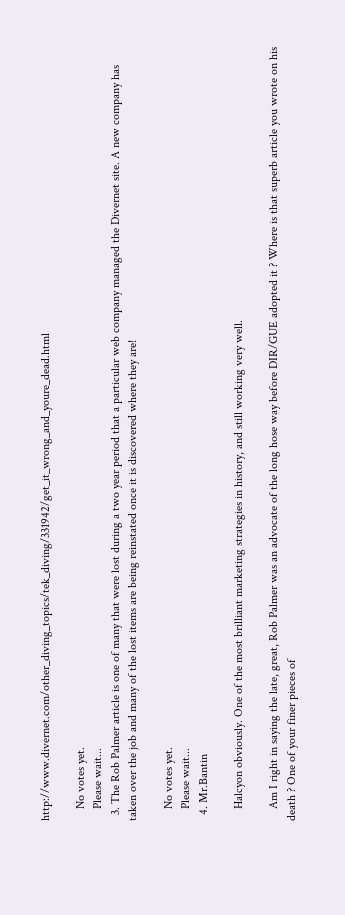http://www.divernet.com/other_diving_topics/tek_diving/331942/get_it_wrong_and_youre_dead.html

    No votes yet.
    Please wait...
  3. The Rob Palmer article is one of many that were lost during a two year period that a particular web company managed the Divernet site. A new company has taken over the job and many of the lost items are being reinstated once it is discovered where they are!

    No votes yet.
    Please wait...
  4. Mr.Bantin

    Halcyon obviously. One of the most brilliant marketing strategies in history, and still working very well.

    Am I right in saying the late, great, Rob Palmer was an advocate of the long hose way before DIR/GUE adopted it ? Where is that superb article you wrote on his death ? One of your finer pieces of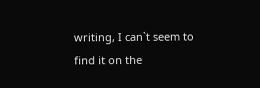writing, I can`t seem to find it on the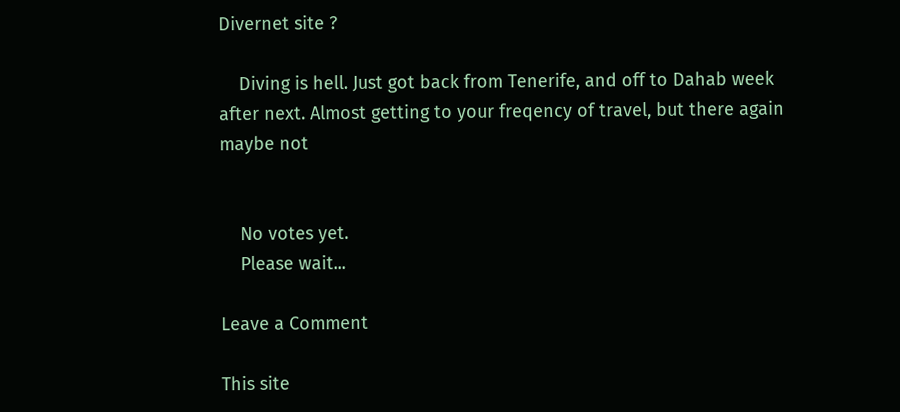Divernet site ?

    Diving is hell. Just got back from Tenerife, and off to Dahab week after next. Almost getting to your freqency of travel, but there again maybe not


    No votes yet.
    Please wait...

Leave a Comment

This site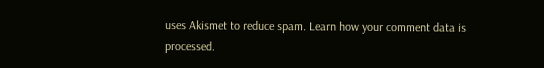uses Akismet to reduce spam. Learn how your comment data is processed.